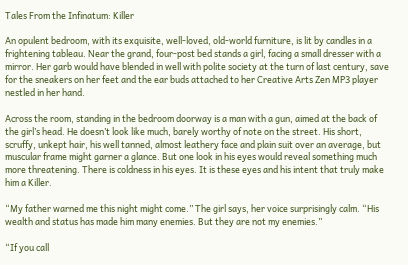Tales From the Infinatum: Killer

An opulent bedroom, with its exquisite, well-loved, old-world furniture, is lit by candles in a frightening tableau. Near the grand, four-post bed stands a girl, facing a small dresser with a mirror. Her garb would have blended in well with polite society at the turn of last century, save for the sneakers on her feet and the ear buds attached to her Creative Arts Zen MP3 player nestled in her hand.

Across the room, standing in the bedroom doorway is a man with a gun, aimed at the back of the girl’s head. He doesn’t look like much, barely worthy of note on the street. His short, scruffy, unkept hair, his well tanned, almost leathery face and plain suit over an average, but muscular frame might garner a glance. But one look in his eyes would reveal something much more threatening. There is coldness in his eyes. It is these eyes and his intent that truly make him a Killer.

“My father warned me this night might come.” The girl says, her voice surprisingly calm. “His wealth and status has made him many enemies. But they are not my enemies.”

“If you call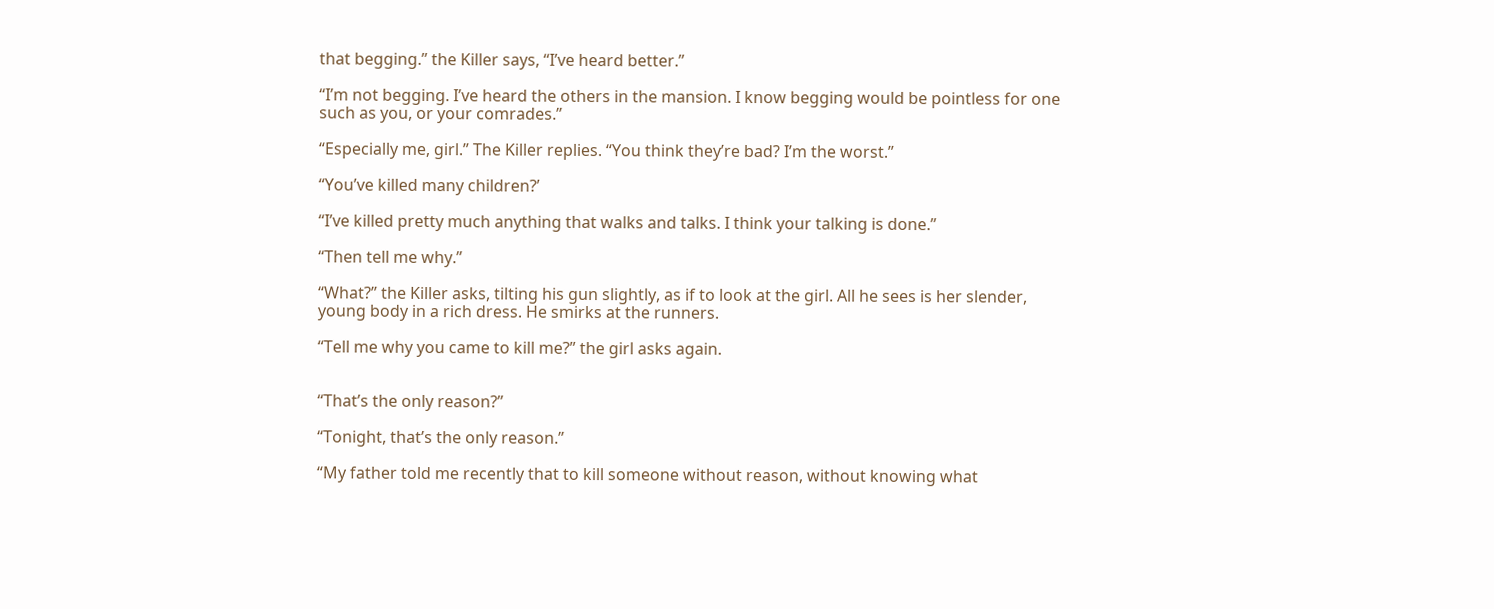that begging.” the Killer says, “I’ve heard better.”

“I’m not begging. I’ve heard the others in the mansion. I know begging would be pointless for one such as you, or your comrades.”

“Especially me, girl.” The Killer replies. “You think they’re bad? I’m the worst.”

“You’ve killed many children?’

“I’ve killed pretty much anything that walks and talks. I think your talking is done.”

“Then tell me why.”

“What?” the Killer asks, tilting his gun slightly, as if to look at the girl. All he sees is her slender, young body in a rich dress. He smirks at the runners.

“Tell me why you came to kill me?” the girl asks again.


“That’s the only reason?”

“Tonight, that’s the only reason.”

“My father told me recently that to kill someone without reason, without knowing what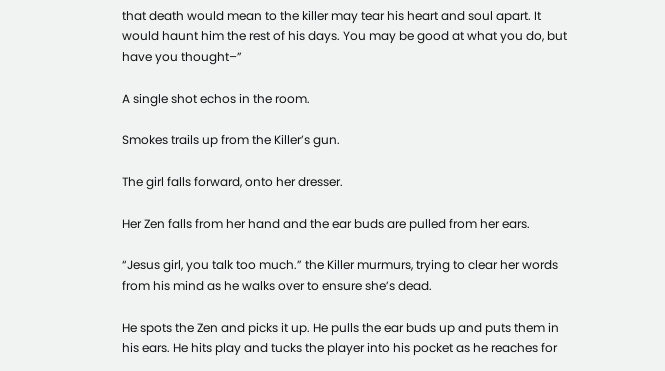that death would mean to the killer may tear his heart and soul apart. It would haunt him the rest of his days. You may be good at what you do, but have you thought–”

A single shot echos in the room.

Smokes trails up from the Killer’s gun.

The girl falls forward, onto her dresser.

Her Zen falls from her hand and the ear buds are pulled from her ears.

“Jesus girl, you talk too much.” the Killer murmurs, trying to clear her words from his mind as he walks over to ensure she’s dead.

He spots the Zen and picks it up. He pulls the ear buds up and puts them in his ears. He hits play and tucks the player into his pocket as he reaches for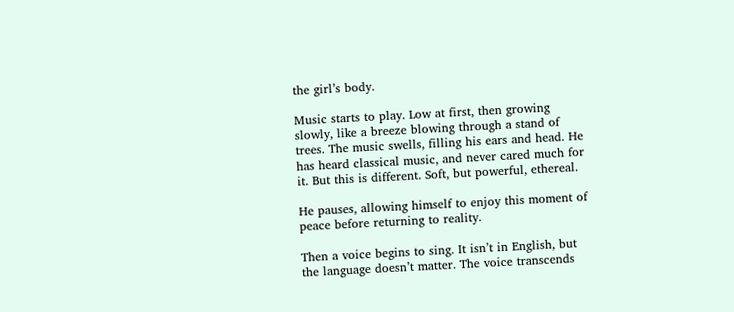the girl’s body.

Music starts to play. Low at first, then growing slowly, like a breeze blowing through a stand of trees. The music swells, filling his ears and head. He has heard classical music, and never cared much for it. But this is different. Soft, but powerful, ethereal.

He pauses, allowing himself to enjoy this moment of peace before returning to reality.

Then a voice begins to sing. It isn’t in English, but the language doesn’t matter. The voice transcends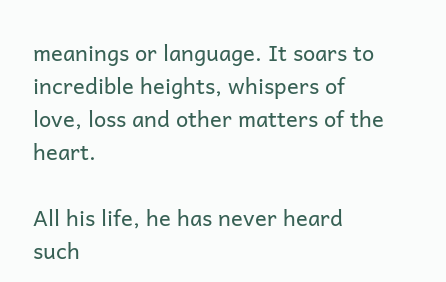meanings or language. It soars to incredible heights, whispers of love, loss and other matters of the heart.

All his life, he has never heard such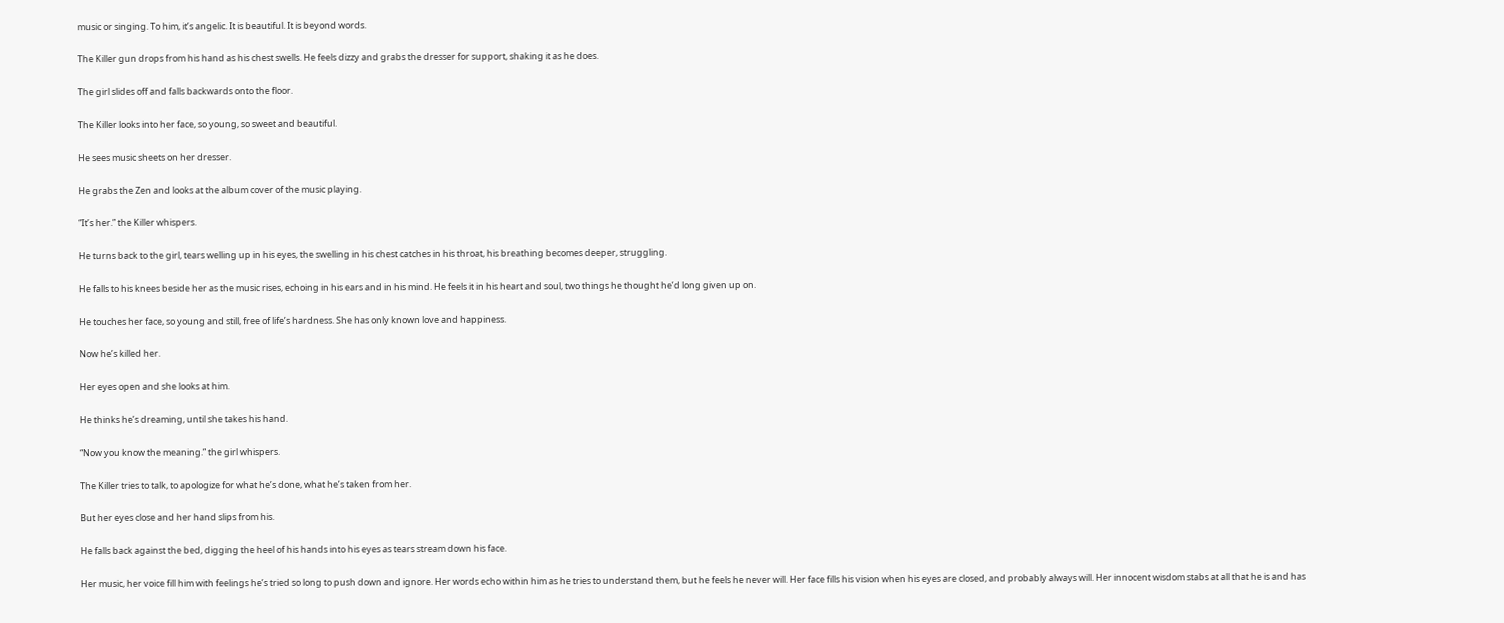music or singing. To him, it’s angelic. It is beautiful. It is beyond words.

The Killer gun drops from his hand as his chest swells. He feels dizzy and grabs the dresser for support, shaking it as he does.

The girl slides off and falls backwards onto the floor.

The Killer looks into her face, so young, so sweet and beautiful.

He sees music sheets on her dresser.

He grabs the Zen and looks at the album cover of the music playing.

“It’s her.” the Killer whispers.

He turns back to the girl, tears welling up in his eyes, the swelling in his chest catches in his throat, his breathing becomes deeper, struggling.

He falls to his knees beside her as the music rises, echoing in his ears and in his mind. He feels it in his heart and soul, two things he thought he’d long given up on.

He touches her face, so young and still, free of life’s hardness. She has only known love and happiness.

Now he’s killed her.

Her eyes open and she looks at him.

He thinks he’s dreaming, until she takes his hand.

“Now you know the meaning.” the girl whispers.

The Killer tries to talk, to apologize for what he’s done, what he’s taken from her.

But her eyes close and her hand slips from his.

He falls back against the bed, digging the heel of his hands into his eyes as tears stream down his face.

Her music, her voice fill him with feelings he’s tried so long to push down and ignore. Her words echo within him as he tries to understand them, but he feels he never will. Her face fills his vision when his eyes are closed, and probably always will. Her innocent wisdom stabs at all that he is and has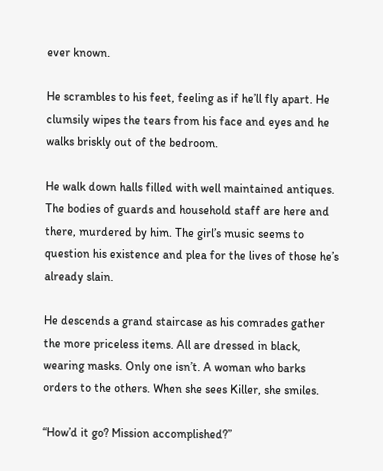ever known.

He scrambles to his feet, feeling as if he’ll fly apart. He clumsily wipes the tears from his face and eyes and he walks briskly out of the bedroom.

He walk down halls filled with well maintained antiques. The bodies of guards and household staff are here and there, murdered by him. The girl’s music seems to question his existence and plea for the lives of those he’s already slain.

He descends a grand staircase as his comrades gather the more priceless items. All are dressed in black, wearing masks. Only one isn’t. A woman who barks orders to the others. When she sees Killer, she smiles.

“How’d it go? Mission accomplished?”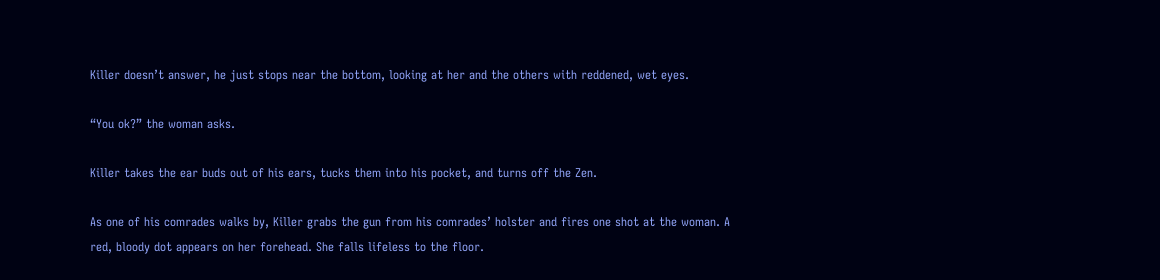Killer doesn’t answer, he just stops near the bottom, looking at her and the others with reddened, wet eyes.

“You ok?” the woman asks.

Killer takes the ear buds out of his ears, tucks them into his pocket, and turns off the Zen.

As one of his comrades walks by, Killer grabs the gun from his comrades’ holster and fires one shot at the woman. A red, bloody dot appears on her forehead. She falls lifeless to the floor.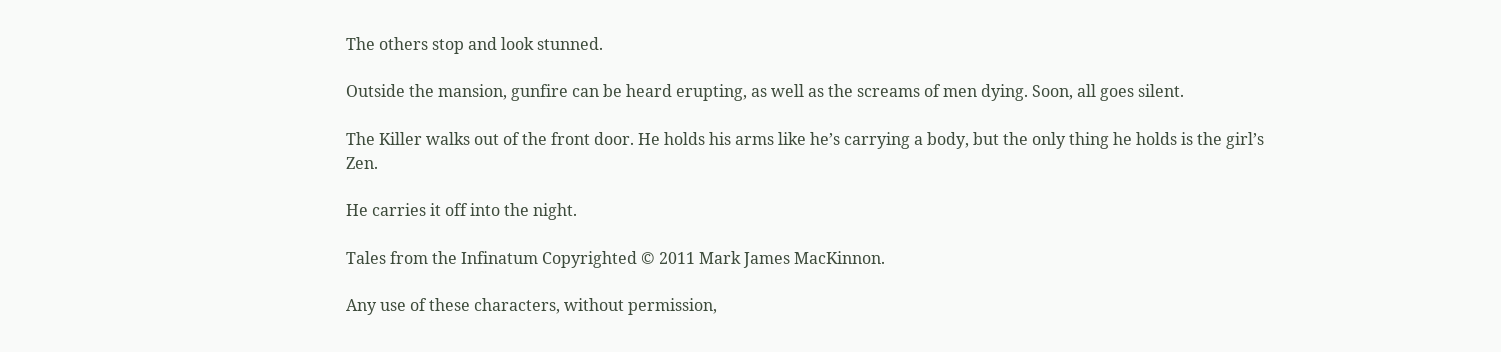The others stop and look stunned.

Outside the mansion, gunfire can be heard erupting, as well as the screams of men dying. Soon, all goes silent.

The Killer walks out of the front door. He holds his arms like he’s carrying a body, but the only thing he holds is the girl’s Zen.

He carries it off into the night.

Tales from the Infinatum Copyrighted © 2011 Mark James MacKinnon.

Any use of these characters, without permission,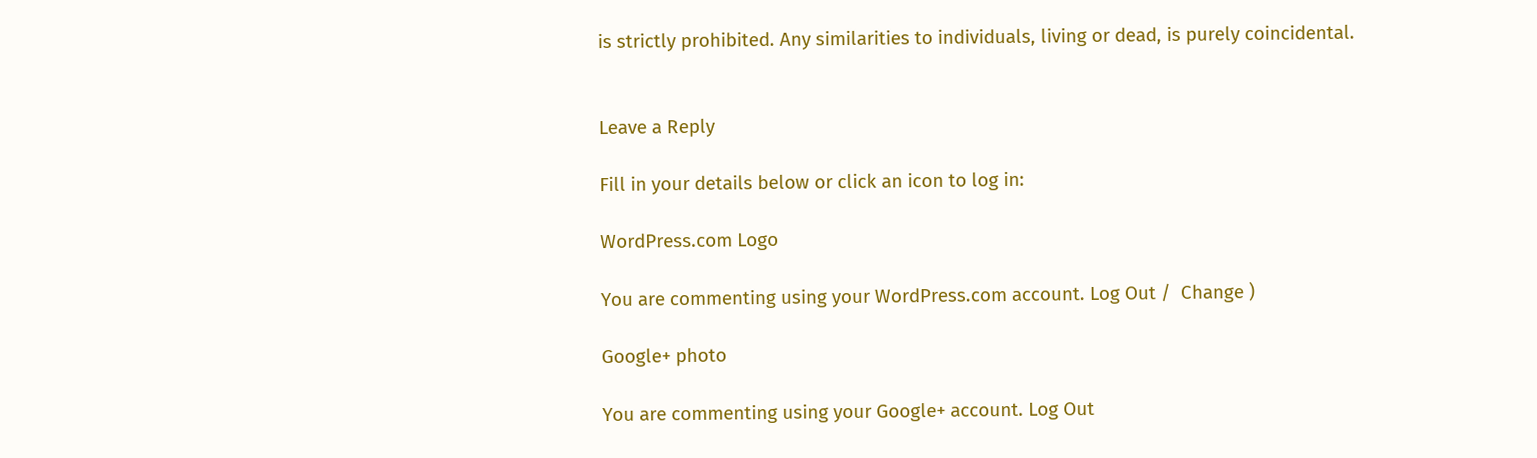is strictly prohibited. Any similarities to individuals, living or dead, is purely coincidental.


Leave a Reply

Fill in your details below or click an icon to log in:

WordPress.com Logo

You are commenting using your WordPress.com account. Log Out /  Change )

Google+ photo

You are commenting using your Google+ account. Log Out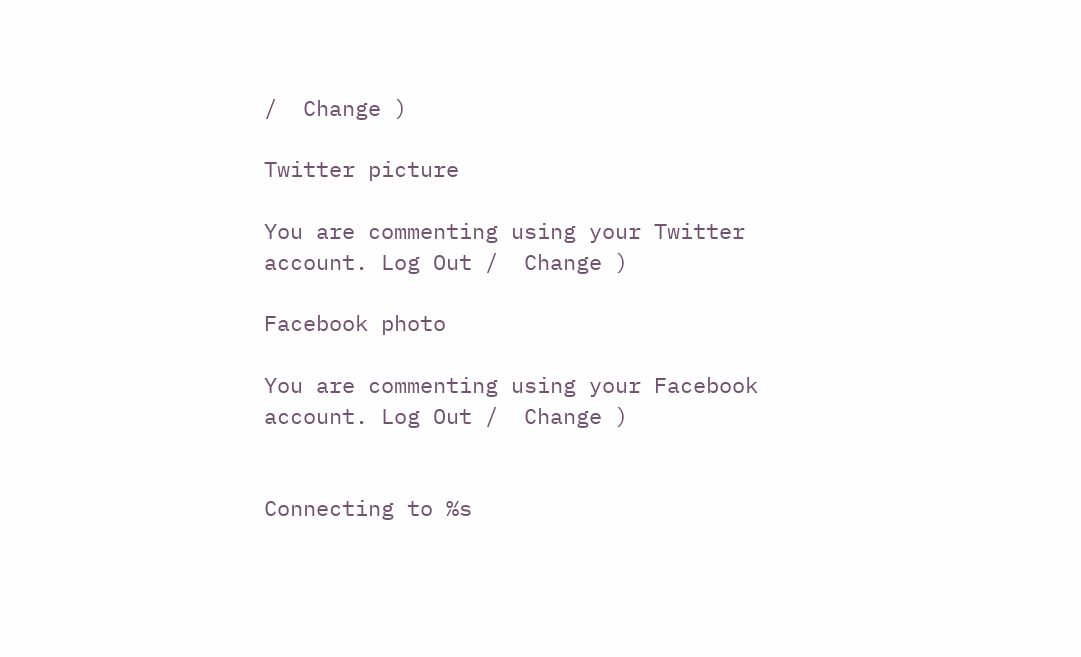/  Change )

Twitter picture

You are commenting using your Twitter account. Log Out /  Change )

Facebook photo

You are commenting using your Facebook account. Log Out /  Change )


Connecting to %s